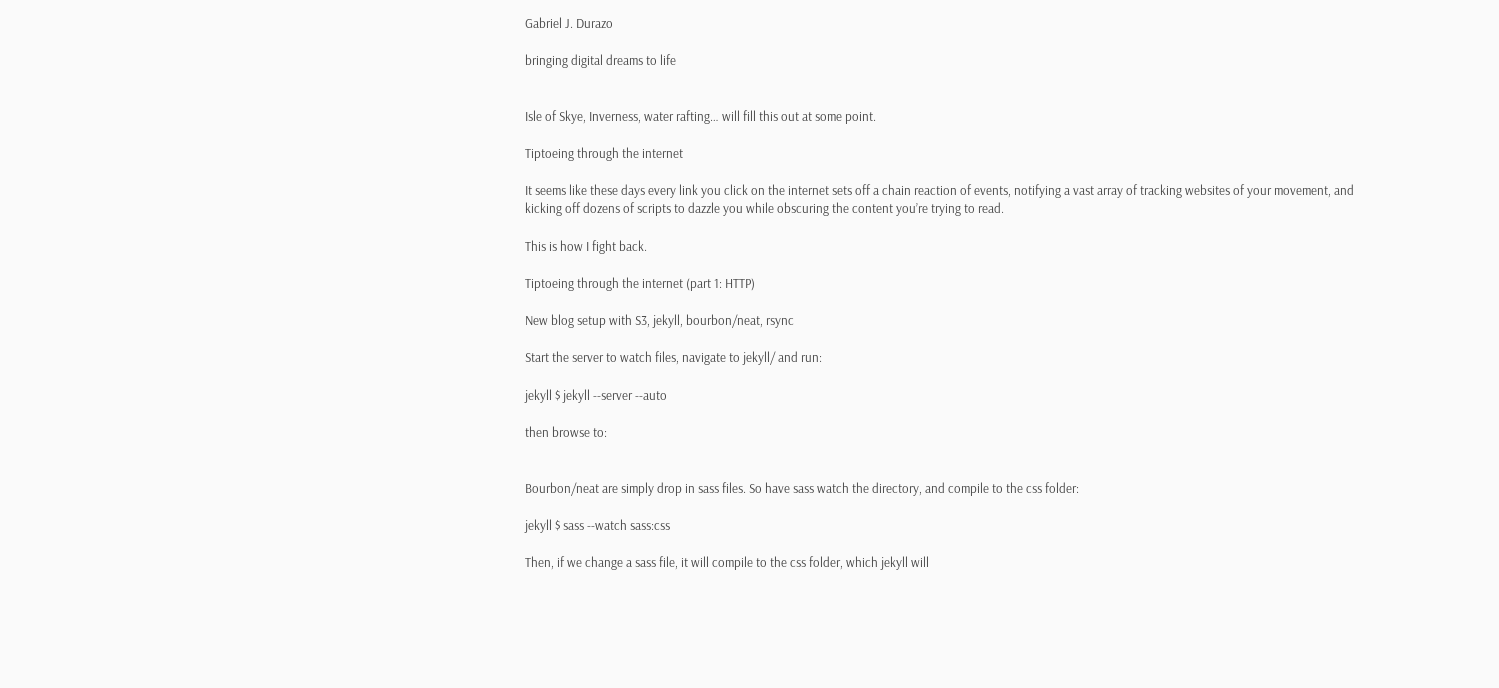Gabriel J. Durazo

bringing digital dreams to life


Isle of Skye, Inverness, water rafting… will fill this out at some point.

Tiptoeing through the internet

It seems like these days every link you click on the internet sets off a chain reaction of events, notifying a vast array of tracking websites of your movement, and kicking off dozens of scripts to dazzle you while obscuring the content you’re trying to read.

This is how I fight back.

Tiptoeing through the internet (part 1: HTTP)

New blog setup with S3, jekyll, bourbon/neat, rsync

Start the server to watch files, navigate to jekyll/ and run:

jekyll $ jekyll --server --auto

then browse to:


Bourbon/neat are simply drop in sass files. So have sass watch the directory, and compile to the css folder:

jekyll $ sass --watch sass:css

Then, if we change a sass file, it will compile to the css folder, which jekyll will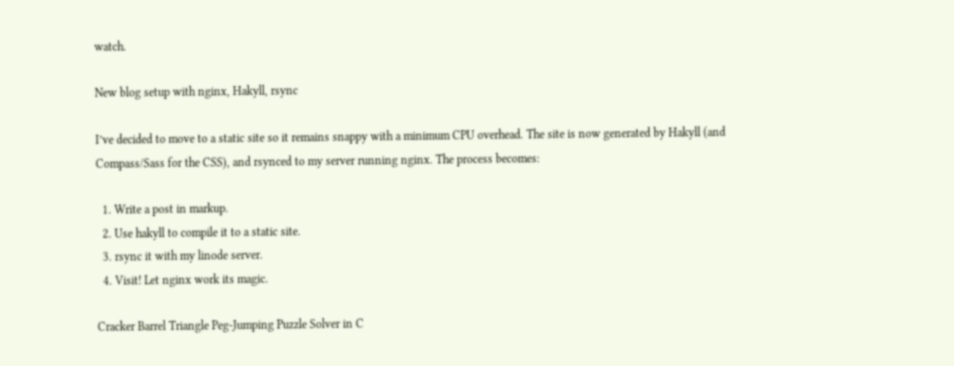watch.

New blog setup with nginx, Hakyll, rsync

I’ve decided to move to a static site so it remains snappy with a minimum CPU overhead. The site is now generated by Hakyll (and Compass/Sass for the CSS), and rsynced to my server running nginx. The process becomes:

  1. Write a post in markup.
  2. Use hakyll to compile it to a static site.
  3. rsync it with my linode server.
  4. Visit! Let nginx work its magic.

Cracker Barrel Triangle Peg-Jumping Puzzle Solver in C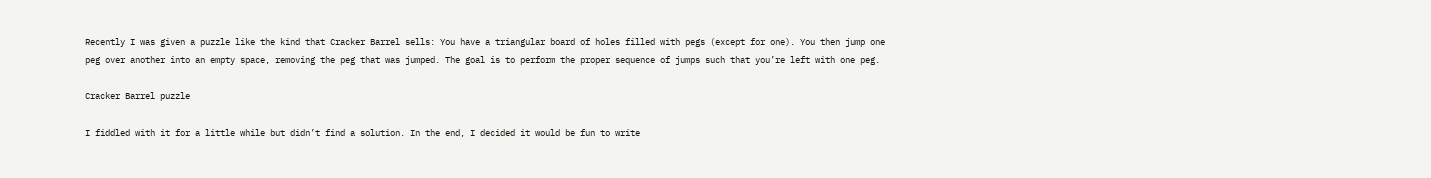Recently I was given a puzzle like the kind that Cracker Barrel sells: You have a triangular board of holes filled with pegs (except for one). You then jump one peg over another into an empty space, removing the peg that was jumped. The goal is to perform the proper sequence of jumps such that you’re left with one peg.

Cracker Barrel puzzle

I fiddled with it for a little while but didn’t find a solution. In the end, I decided it would be fun to write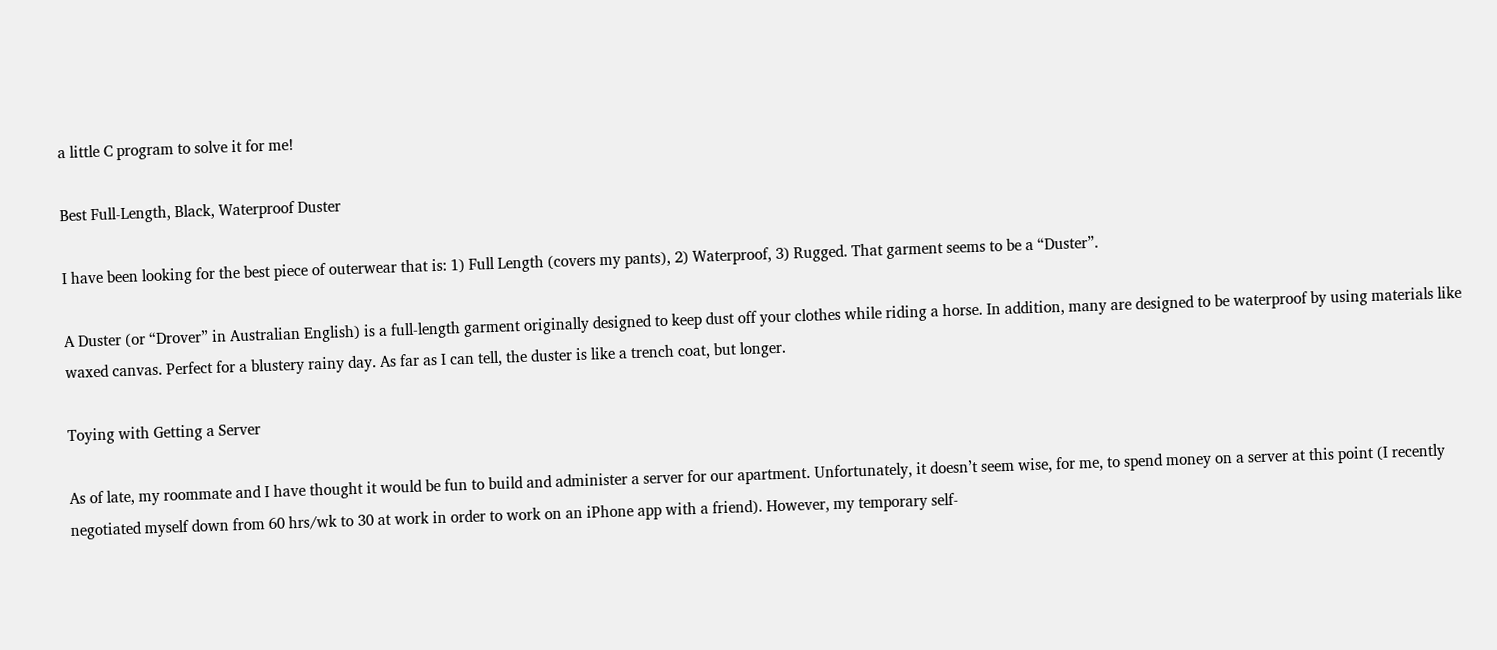a little C program to solve it for me!

Best Full-Length, Black, Waterproof Duster

I have been looking for the best piece of outerwear that is: 1) Full Length (covers my pants), 2) Waterproof, 3) Rugged. That garment seems to be a “Duster”.

A Duster (or “Drover” in Australian English) is a full-length garment originally designed to keep dust off your clothes while riding a horse. In addition, many are designed to be waterproof by using materials like waxed canvas. Perfect for a blustery rainy day. As far as I can tell, the duster is like a trench coat, but longer.

Toying with Getting a Server

As of late, my roommate and I have thought it would be fun to build and administer a server for our apartment. Unfortunately, it doesn’t seem wise, for me, to spend money on a server at this point (I recently negotiated myself down from 60 hrs/wk to 30 at work in order to work on an iPhone app with a friend). However, my temporary self-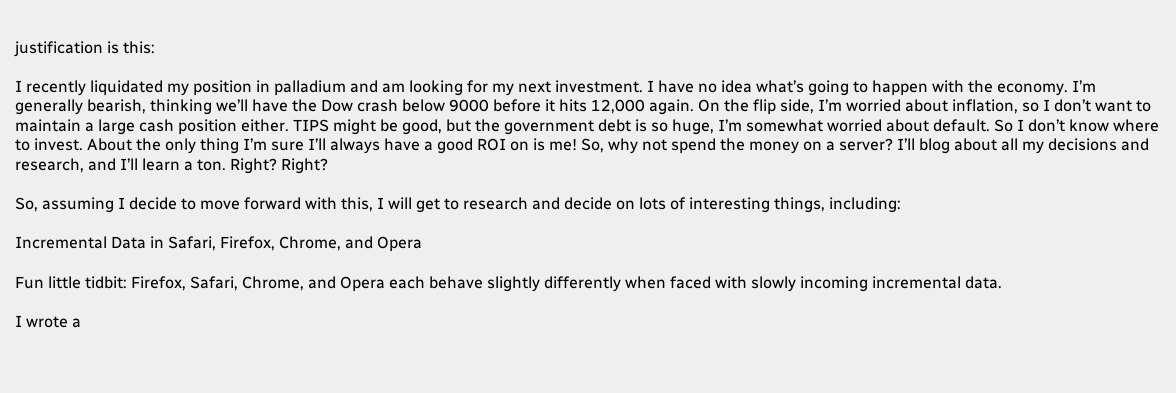justification is this:

I recently liquidated my position in palladium and am looking for my next investment. I have no idea what’s going to happen with the economy. I’m generally bearish, thinking we’ll have the Dow crash below 9000 before it hits 12,000 again. On the flip side, I’m worried about inflation, so I don’t want to maintain a large cash position either. TIPS might be good, but the government debt is so huge, I’m somewhat worried about default. So I don’t know where to invest. About the only thing I’m sure I’ll always have a good ROI on is me! So, why not spend the money on a server? I’ll blog about all my decisions and research, and I’ll learn a ton. Right? Right?

So, assuming I decide to move forward with this, I will get to research and decide on lots of interesting things, including:

Incremental Data in Safari, Firefox, Chrome, and Opera

Fun little tidbit: Firefox, Safari, Chrome, and Opera each behave slightly differently when faced with slowly incoming incremental data.

I wrote a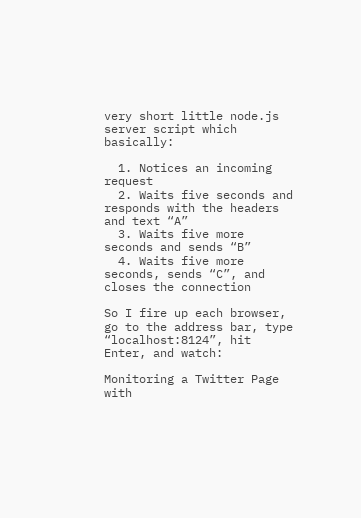very short little node.js server script which basically:

  1. Notices an incoming request
  2. Waits five seconds and responds with the headers and text “A”
  3. Waits five more seconds and sends “B”
  4. Waits five more seconds, sends “C”, and closes the connection

So I fire up each browser, go to the address bar, type “localhost:8124”, hit Enter, and watch:

Monitoring a Twitter Page with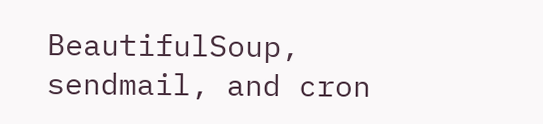BeautifulSoup, sendmail, and cron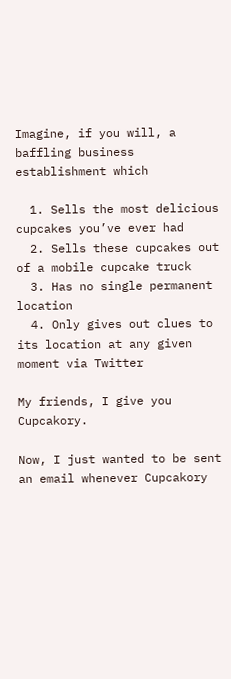Imagine, if you will, a baffling business establishment which

  1. Sells the most delicious cupcakes you’ve ever had
  2. Sells these cupcakes out of a mobile cupcake truck
  3. Has no single permanent location
  4. Only gives out clues to its location at any given moment via Twitter

My friends, I give you Cupcakory.

Now, I just wanted to be sent an email whenever Cupcakory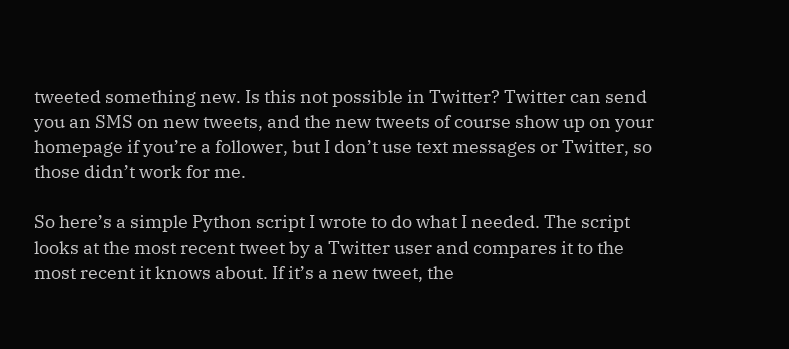tweeted something new. Is this not possible in Twitter? Twitter can send you an SMS on new tweets, and the new tweets of course show up on your homepage if you’re a follower, but I don’t use text messages or Twitter, so those didn’t work for me.

So here’s a simple Python script I wrote to do what I needed. The script looks at the most recent tweet by a Twitter user and compares it to the most recent it knows about. If it’s a new tweet, the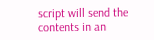script will send the contents in an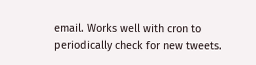email. Works well with cron to periodically check for new tweets.